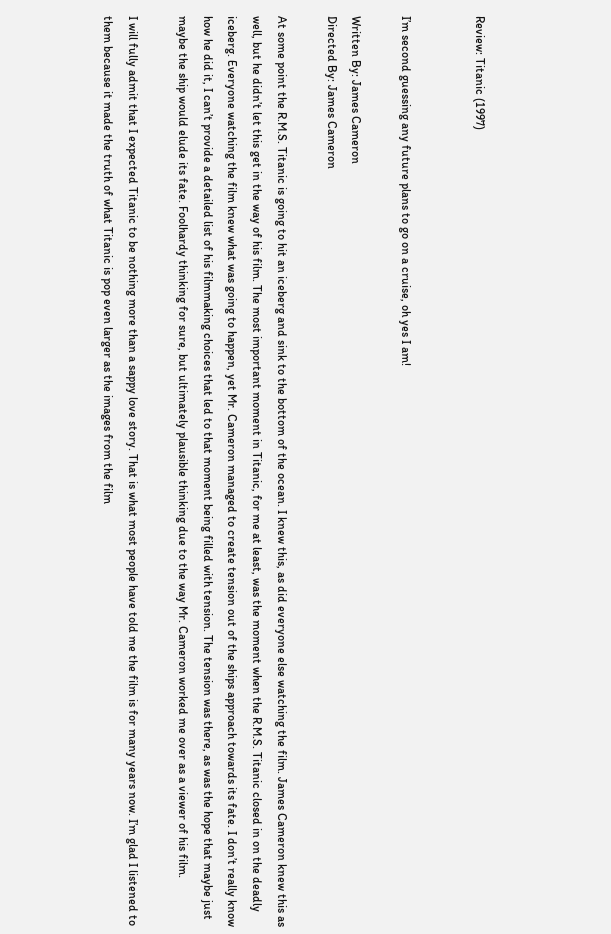Review: Titanic (1997)


I’m second guessing any future plans to go on a cruise, oh yes I am!

Written By: James Cameron
Directed By: James Cameron

At some point the R.M.S. Titanic is going to hit an iceberg and sink to the bottom of the ocean. I knew this, as did everyone else watching the film. James Cameron knew this as well, but he didn’t let this get in the way of his film. The most important moment in Titanic, for me at least, was the moment when the R.M.S. Titanic closed in on the deadly iceberg. Everyone watching the film knew what was going to happen, yet Mr. Cameron managed to create tension out of the ships approach towards its fate. I don’t really know how he did it, I can’t provide a detailed list of his filmmaking choices that led to that moment being filled with tension. The tension was there, as was the hope that maybe just maybe the ship would elude its fate. Foolhardy thinking for sure, but ultimately plausible thinking due to the way Mr. Cameron worked me over as a viewer of his film.

I will fully admit that I expected Titanic to be nothing more than a sappy love story. That is what most people have told me the film is for many years now. I’m glad I listened to them because it made the truth of what Titanic is pop even larger as the images from the film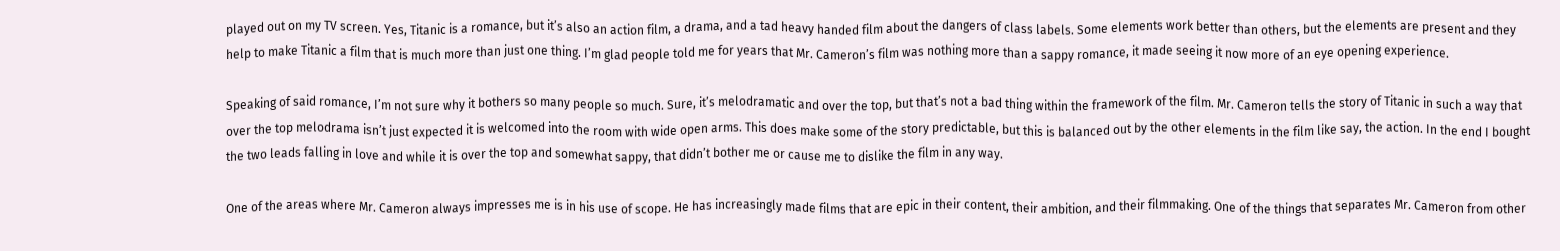played out on my TV screen. Yes, Titanic is a romance, but it’s also an action film, a drama, and a tad heavy handed film about the dangers of class labels. Some elements work better than others, but the elements are present and they help to make Titanic a film that is much more than just one thing. I’m glad people told me for years that Mr. Cameron’s film was nothing more than a sappy romance, it made seeing it now more of an eye opening experience.

Speaking of said romance, I’m not sure why it bothers so many people so much. Sure, it’s melodramatic and over the top, but that’s not a bad thing within the framework of the film. Mr. Cameron tells the story of Titanic in such a way that over the top melodrama isn’t just expected it is welcomed into the room with wide open arms. This does make some of the story predictable, but this is balanced out by the other elements in the film like say, the action. In the end I bought the two leads falling in love and while it is over the top and somewhat sappy, that didn’t bother me or cause me to dislike the film in any way.

One of the areas where Mr. Cameron always impresses me is in his use of scope. He has increasingly made films that are epic in their content, their ambition, and their filmmaking. One of the things that separates Mr. Cameron from other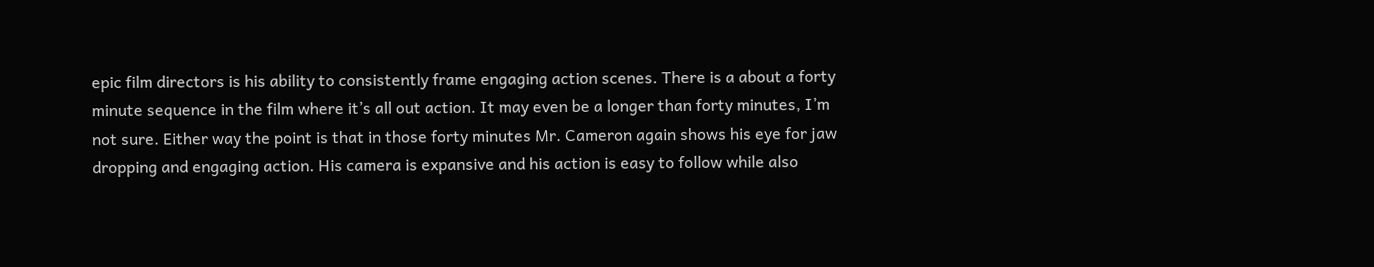epic film directors is his ability to consistently frame engaging action scenes. There is a about a forty minute sequence in the film where it’s all out action. It may even be a longer than forty minutes, I’m not sure. Either way the point is that in those forty minutes Mr. Cameron again shows his eye for jaw dropping and engaging action. His camera is expansive and his action is easy to follow while also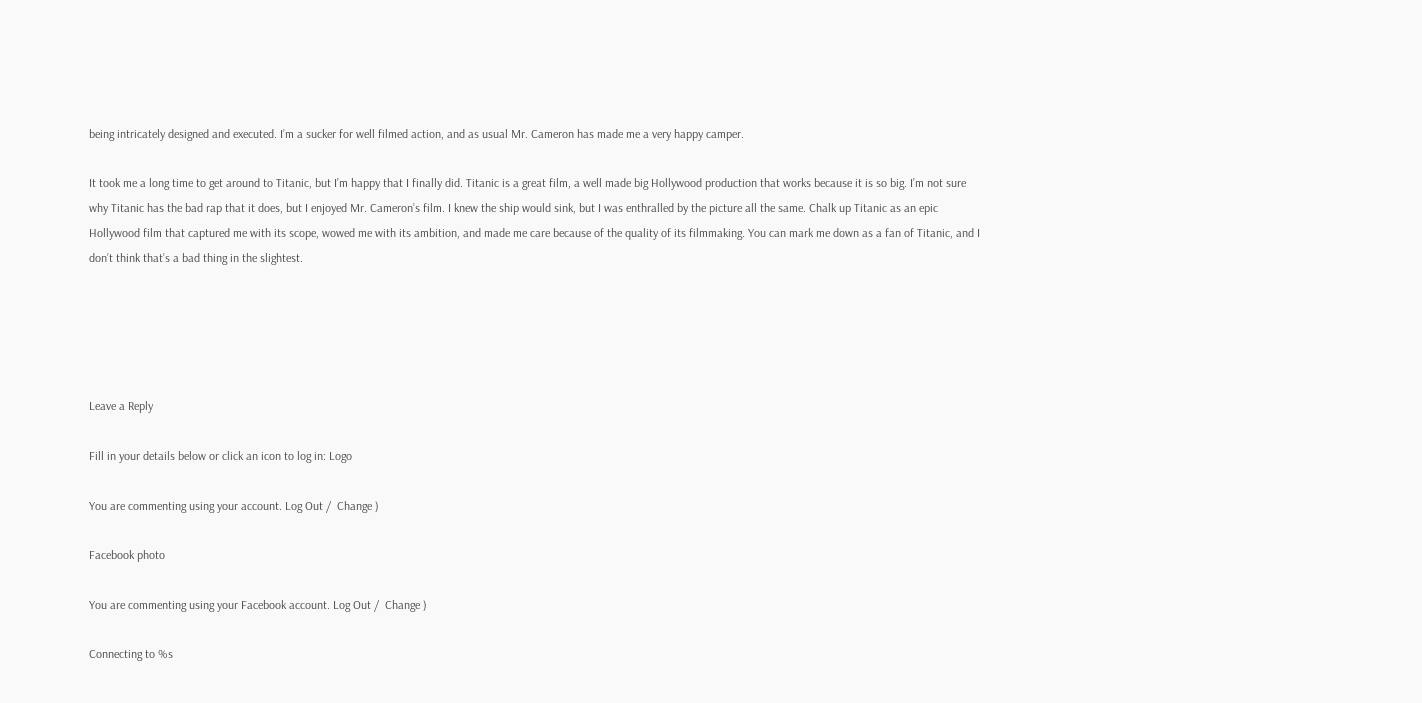being intricately designed and executed. I’m a sucker for well filmed action, and as usual Mr. Cameron has made me a very happy camper.

It took me a long time to get around to Titanic, but I’m happy that I finally did. Titanic is a great film, a well made big Hollywood production that works because it is so big. I’m not sure why Titanic has the bad rap that it does, but I enjoyed Mr. Cameron’s film. I knew the ship would sink, but I was enthralled by the picture all the same. Chalk up Titanic as an epic Hollywood film that captured me with its scope, wowed me with its ambition, and made me care because of the quality of its filmmaking. You can mark me down as a fan of Titanic, and I don’t think that’s a bad thing in the slightest.





Leave a Reply

Fill in your details below or click an icon to log in: Logo

You are commenting using your account. Log Out /  Change )

Facebook photo

You are commenting using your Facebook account. Log Out /  Change )

Connecting to %s